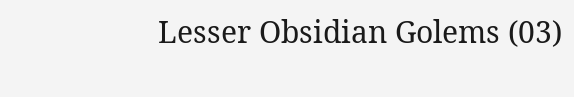Lesser Obsidian Golems (03)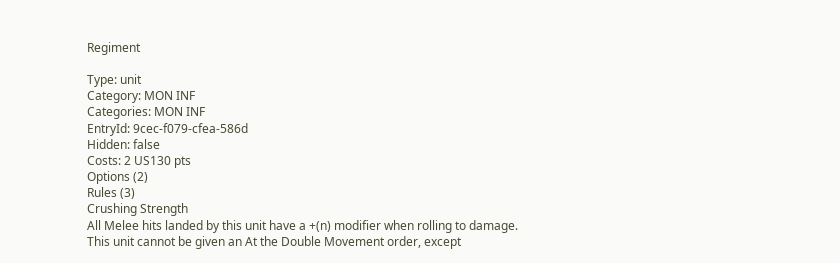Regiment

Type: unit
Category: MON INF
Categories: MON INF
EntryId: 9cec-f079-cfea-586d
Hidden: false
Costs: 2 US130 pts
Options (2)
Rules (3)
Crushing Strength
All Melee hits landed by this unit have a +(n) modifier when rolling to damage.
This unit cannot be given an At the Double Movement order, except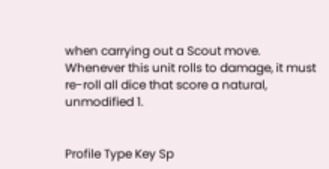when carrying out a Scout move.
Whenever this unit rolls to damage, it must re-roll all dice that score a natural, unmodified 1.


Profile Type Key Sp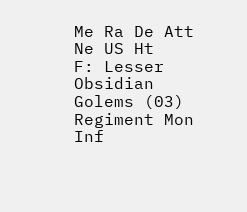Me Ra De Att Ne US Ht
F: Lesser Obsidian Golems (03) Regiment Mon Inf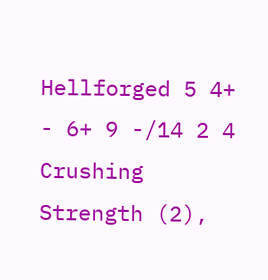Hellforged 5 4+ - 6+ 9 -/14 2 4
Crushing Strength (2),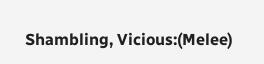Shambling, Vicious:(Melee)